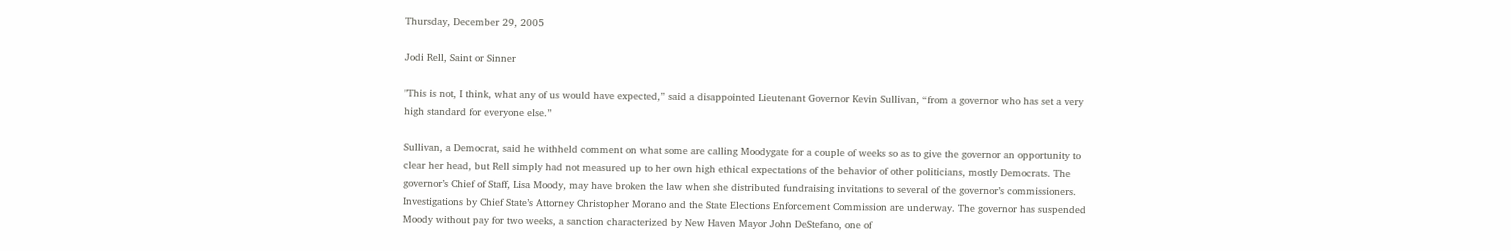Thursday, December 29, 2005

Jodi Rell, Saint or Sinner

"This is not, I think, what any of us would have expected,” said a disappointed Lieutenant Governor Kevin Sullivan, “from a governor who has set a very high standard for everyone else.”

Sullivan, a Democrat, said he withheld comment on what some are calling Moodygate for a couple of weeks so as to give the governor an opportunity to clear her head, but Rell simply had not measured up to her own high ethical expectations of the behavior of other politicians, mostly Democrats. The governor’s Chief of Staff, Lisa Moody, may have broken the law when she distributed fundraising invitations to several of the governor’s commissioners. Investigations by Chief State’s Attorney Christopher Morano and the State Elections Enforcement Commission are underway. The governor has suspended Moody without pay for two weeks, a sanction characterized by New Haven Mayor John DeStefano, one of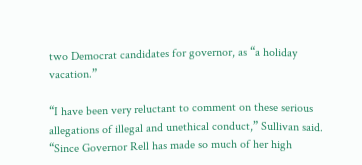two Democrat candidates for governor, as “a holiday vacation.”

“I have been very reluctant to comment on these serious allegations of illegal and unethical conduct,” Sullivan said. “Since Governor Rell has made so much of her high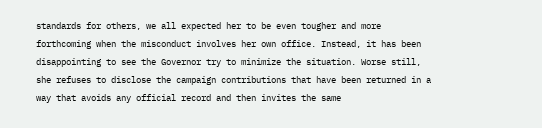standards for others, we all expected her to be even tougher and more forthcoming when the misconduct involves her own office. Instead, it has been disappointing to see the Governor try to minimize the situation. Worse still, she refuses to disclose the campaign contributions that have been returned in a way that avoids any official record and then invites the same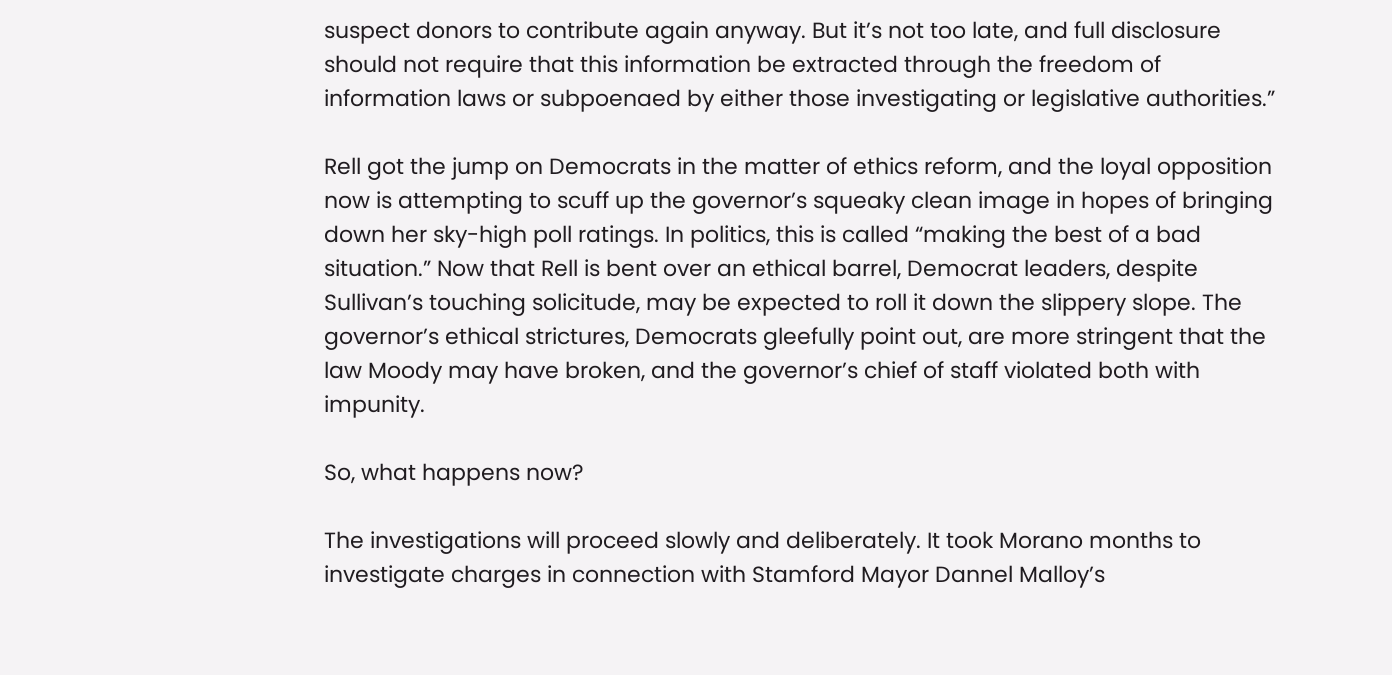suspect donors to contribute again anyway. But it’s not too late, and full disclosure should not require that this information be extracted through the freedom of information laws or subpoenaed by either those investigating or legislative authorities.”

Rell got the jump on Democrats in the matter of ethics reform, and the loyal opposition now is attempting to scuff up the governor’s squeaky clean image in hopes of bringing down her sky-high poll ratings. In politics, this is called “making the best of a bad situation.” Now that Rell is bent over an ethical barrel, Democrat leaders, despite Sullivan’s touching solicitude, may be expected to roll it down the slippery slope. The governor’s ethical strictures, Democrats gleefully point out, are more stringent that the law Moody may have broken, and the governor’s chief of staff violated both with impunity.

So, what happens now?

The investigations will proceed slowly and deliberately. It took Morano months to investigate charges in connection with Stamford Mayor Dannel Malloy’s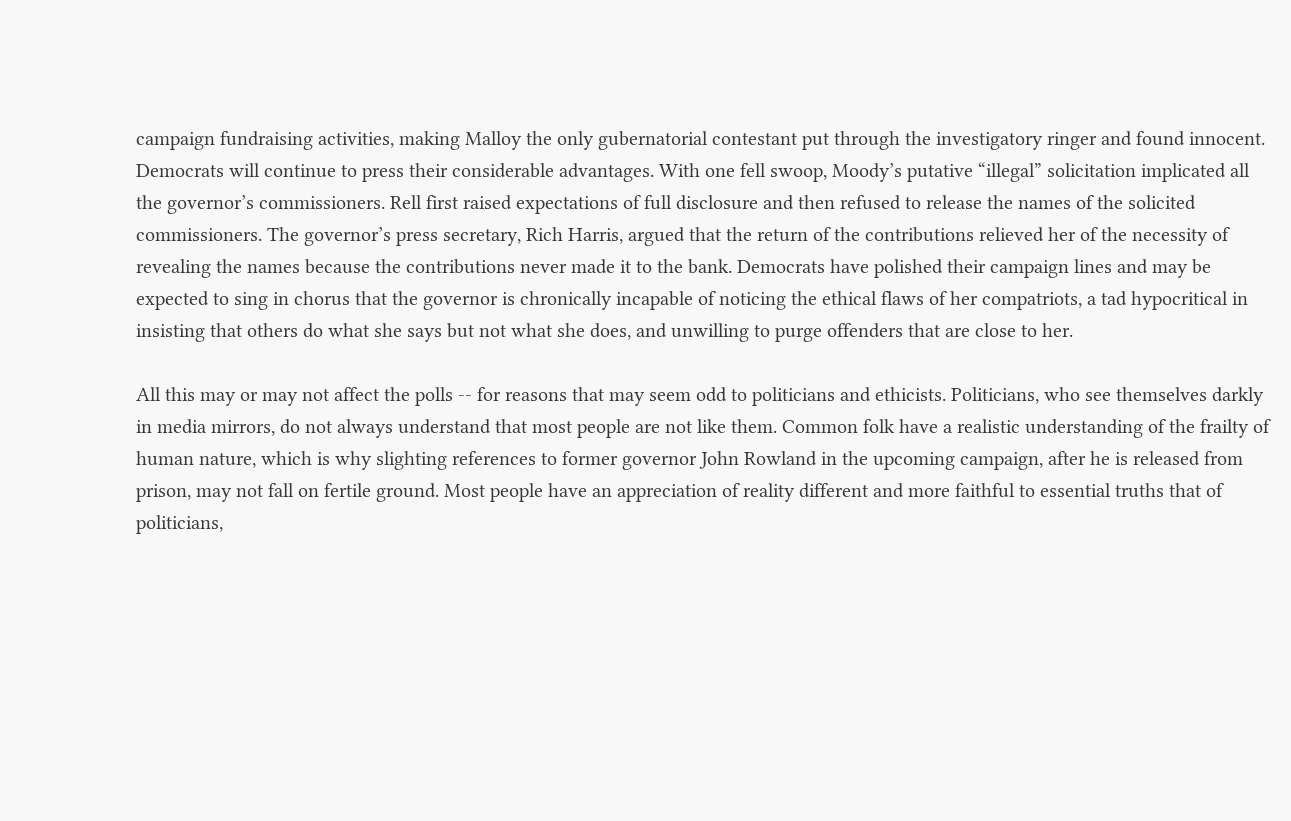campaign fundraising activities, making Malloy the only gubernatorial contestant put through the investigatory ringer and found innocent. Democrats will continue to press their considerable advantages. With one fell swoop, Moody’s putative “illegal” solicitation implicated all the governor’s commissioners. Rell first raised expectations of full disclosure and then refused to release the names of the solicited commissioners. The governor’s press secretary, Rich Harris, argued that the return of the contributions relieved her of the necessity of revealing the names because the contributions never made it to the bank. Democrats have polished their campaign lines and may be expected to sing in chorus that the governor is chronically incapable of noticing the ethical flaws of her compatriots, a tad hypocritical in insisting that others do what she says but not what she does, and unwilling to purge offenders that are close to her.

All this may or may not affect the polls -- for reasons that may seem odd to politicians and ethicists. Politicians, who see themselves darkly in media mirrors, do not always understand that most people are not like them. Common folk have a realistic understanding of the frailty of human nature, which is why slighting references to former governor John Rowland in the upcoming campaign, after he is released from prison, may not fall on fertile ground. Most people have an appreciation of reality different and more faithful to essential truths that of politicians,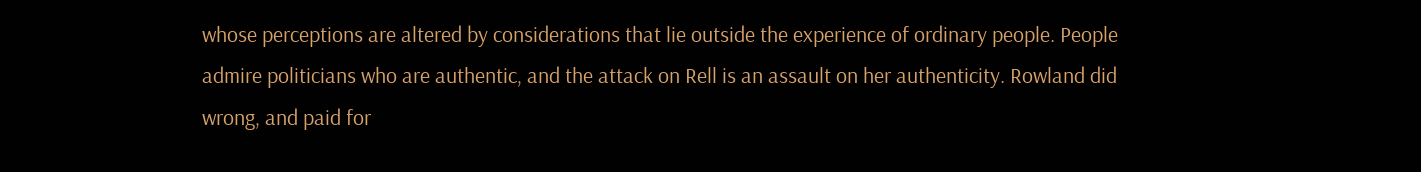whose perceptions are altered by considerations that lie outside the experience of ordinary people. People admire politicians who are authentic, and the attack on Rell is an assault on her authenticity. Rowland did wrong, and paid for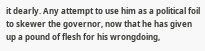it dearly. Any attempt to use him as a political foil to skewer the governor, now that he has given up a pound of flesh for his wrongdoing,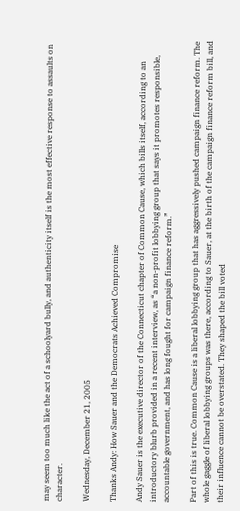may seem too much like the act of a schoolyard bully, and authenticity itself is the most effective response to assaults on character.

Wednesday, December 21, 2005

Thanks Andy: How Sauer and the Democrats Achieved Compromise

Andy Sauer is the executive director of the Connecticut chapter of Common Cause, which bills itself, according to an introductory blurb provided in a recent interview, as “a non-profit lobbying group that says it promotes responsible, accountable government, and has long fought for campaign finance reform.”

Part of this is true. Common Cause is a liberal lobbying group that has aggressively pushed campaign finance reform. The whole gaggle of liberal lobbying groups was there, according to Sauer, at the birth of the campaign finance reform bill, and their influence cannot be overstated. They shaped the bill voted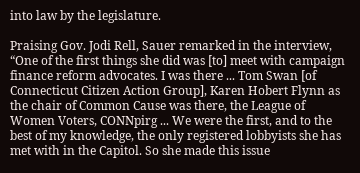into law by the legislature.

Praising Gov. Jodi Rell, Sauer remarked in the interview, “One of the first things she did was [to] meet with campaign finance reform advocates. I was there ... Tom Swan [of Connecticut Citizen Action Group], Karen Hobert Flynn as the chair of Common Cause was there, the League of Women Voters, CONNpirg ... We were the first, and to the best of my knowledge, the only registered lobbyists she has met with in the Capitol. So she made this issue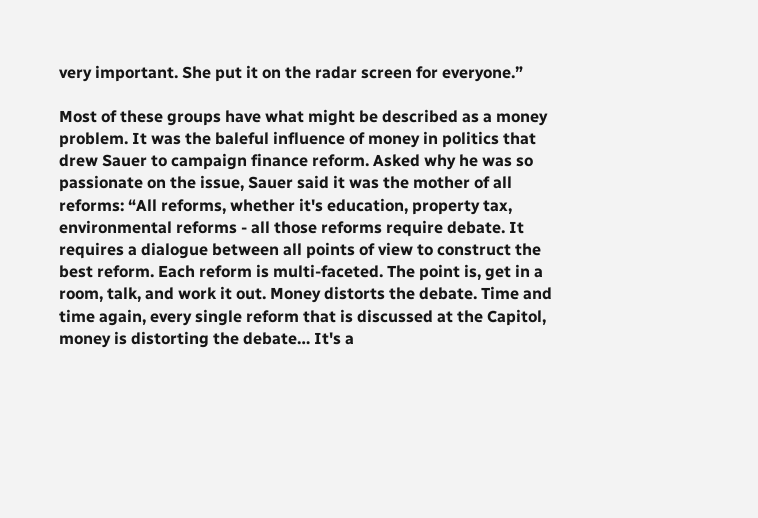very important. She put it on the radar screen for everyone.”

Most of these groups have what might be described as a money problem. It was the baleful influence of money in politics that drew Sauer to campaign finance reform. Asked why he was so passionate on the issue, Sauer said it was the mother of all reforms: “All reforms, whether it's education, property tax, environmental reforms - all those reforms require debate. It requires a dialogue between all points of view to construct the best reform. Each reform is multi-faceted. The point is, get in a room, talk, and work it out. Money distorts the debate. Time and time again, every single reform that is discussed at the Capitol, money is distorting the debate… It's a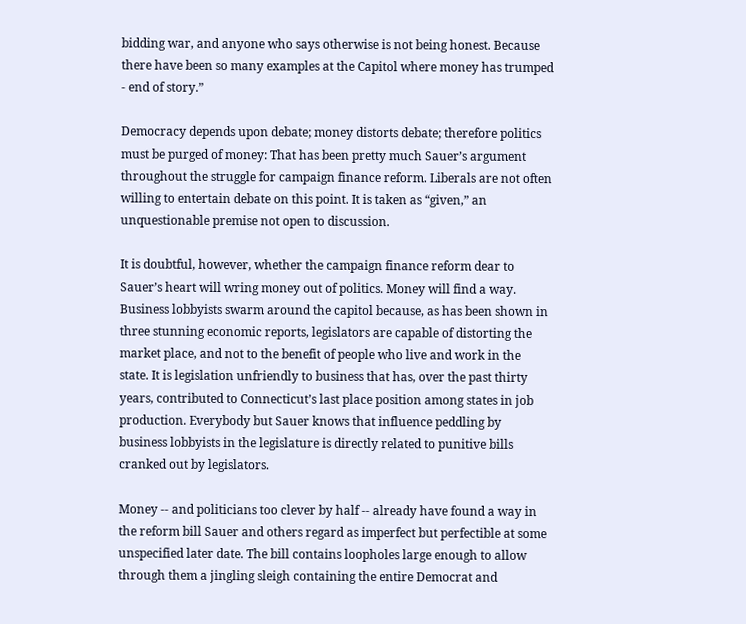bidding war, and anyone who says otherwise is not being honest. Because there have been so many examples at the Capitol where money has trumped - end of story.”

Democracy depends upon debate; money distorts debate; therefore politics must be purged of money: That has been pretty much Sauer’s argument throughout the struggle for campaign finance reform. Liberals are not often willing to entertain debate on this point. It is taken as “given,” an unquestionable premise not open to discussion.

It is doubtful, however, whether the campaign finance reform dear to Sauer’s heart will wring money out of politics. Money will find a way. Business lobbyists swarm around the capitol because, as has been shown in three stunning economic reports, legislators are capable of distorting the market place, and not to the benefit of people who live and work in the state. It is legislation unfriendly to business that has, over the past thirty years, contributed to Connecticut’s last place position among states in job production. Everybody but Sauer knows that influence peddling by business lobbyists in the legislature is directly related to punitive bills cranked out by legislators.

Money -- and politicians too clever by half -- already have found a way in the reform bill Sauer and others regard as imperfect but perfectible at some unspecified later date. The bill contains loopholes large enough to allow through them a jingling sleigh containing the entire Democrat and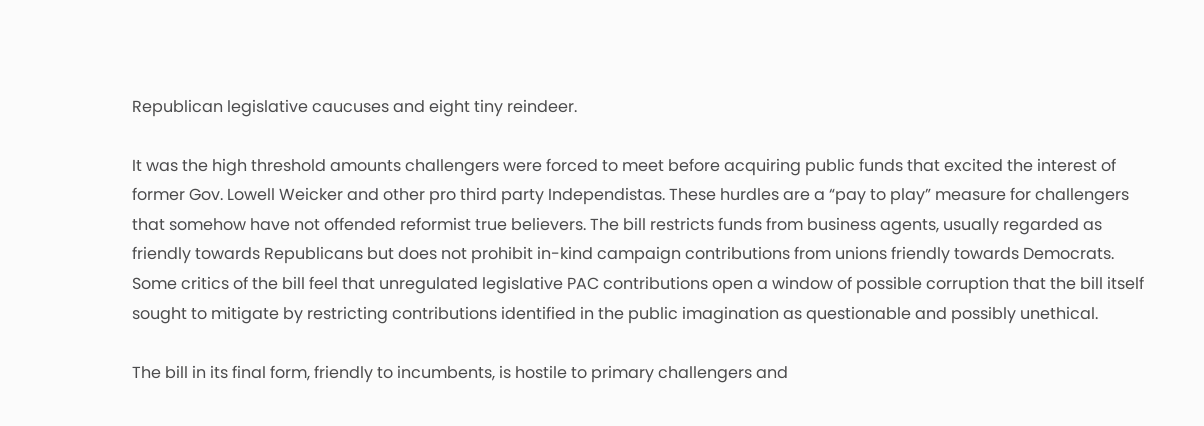Republican legislative caucuses and eight tiny reindeer.

It was the high threshold amounts challengers were forced to meet before acquiring public funds that excited the interest of former Gov. Lowell Weicker and other pro third party Independistas. These hurdles are a “pay to play” measure for challengers that somehow have not offended reformist true believers. The bill restricts funds from business agents, usually regarded as friendly towards Republicans but does not prohibit in-kind campaign contributions from unions friendly towards Democrats. Some critics of the bill feel that unregulated legislative PAC contributions open a window of possible corruption that the bill itself sought to mitigate by restricting contributions identified in the public imagination as questionable and possibly unethical.

The bill in its final form, friendly to incumbents, is hostile to primary challengers and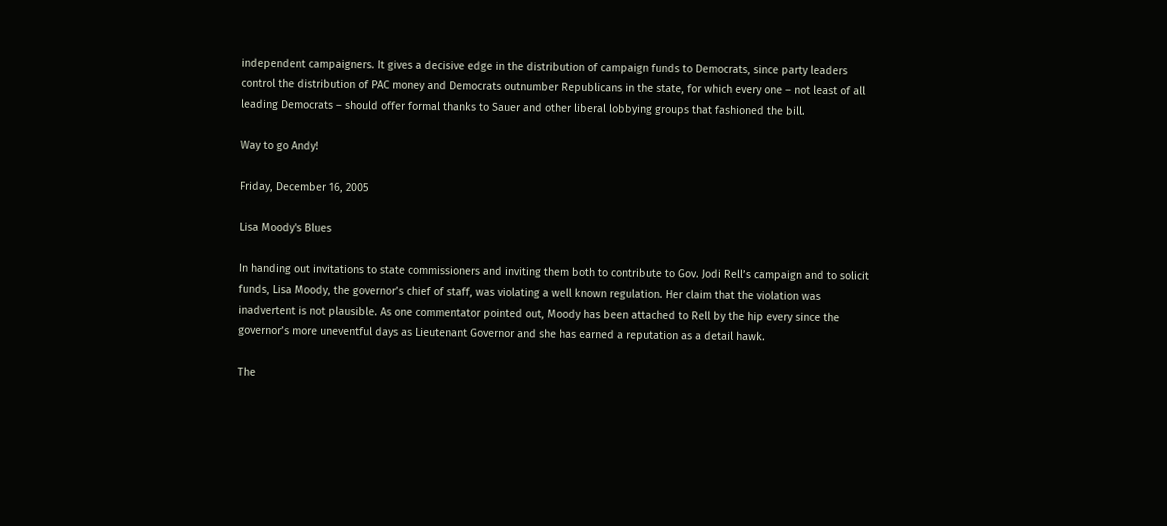independent campaigners. It gives a decisive edge in the distribution of campaign funds to Democrats, since party leaders control the distribution of PAC money and Democrats outnumber Republicans in the state, for which every one – not least of all leading Democrats – should offer formal thanks to Sauer and other liberal lobbying groups that fashioned the bill.

Way to go Andy!

Friday, December 16, 2005

Lisa Moody's Blues

In handing out invitations to state commissioners and inviting them both to contribute to Gov. Jodi Rell’s campaign and to solicit funds, Lisa Moody, the governor’s chief of staff, was violating a well known regulation. Her claim that the violation was inadvertent is not plausible. As one commentator pointed out, Moody has been attached to Rell by the hip every since the governor’s more uneventful days as Lieutenant Governor and she has earned a reputation as a detail hawk.

The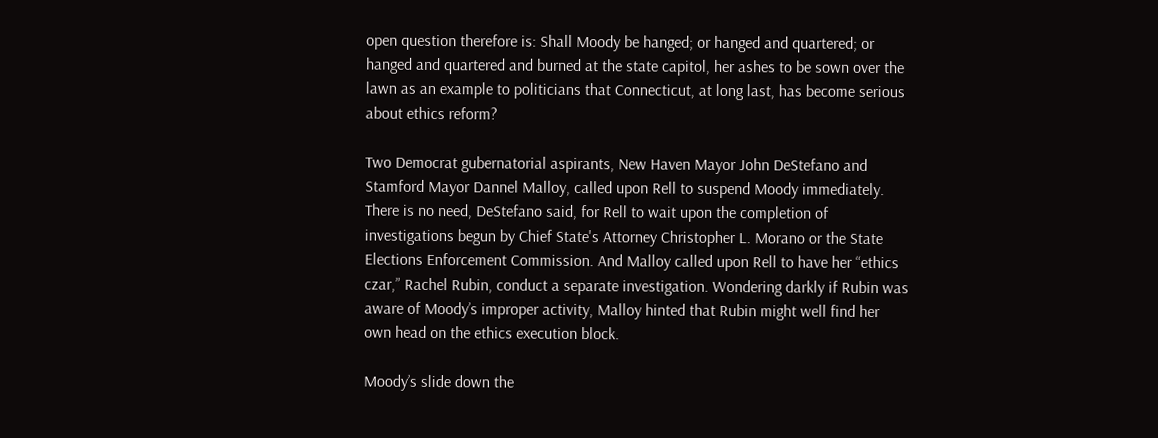open question therefore is: Shall Moody be hanged; or hanged and quartered; or hanged and quartered and burned at the state capitol, her ashes to be sown over the lawn as an example to politicians that Connecticut, at long last, has become serious about ethics reform?

Two Democrat gubernatorial aspirants, New Haven Mayor John DeStefano and Stamford Mayor Dannel Malloy, called upon Rell to suspend Moody immediately. There is no need, DeStefano said, for Rell to wait upon the completion of investigations begun by Chief State's Attorney Christopher L. Morano or the State Elections Enforcement Commission. And Malloy called upon Rell to have her “ethics czar,” Rachel Rubin, conduct a separate investigation. Wondering darkly if Rubin was aware of Moody’s improper activity, Malloy hinted that Rubin might well find her own head on the ethics execution block.

Moody’s slide down the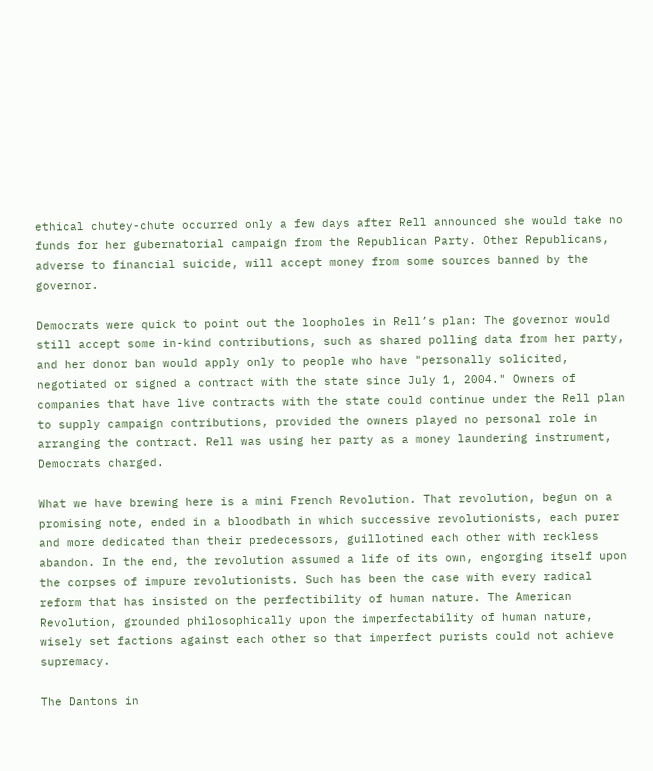ethical chutey-chute occurred only a few days after Rell announced she would take no funds for her gubernatorial campaign from the Republican Party. Other Republicans, adverse to financial suicide, will accept money from some sources banned by the governor.

Democrats were quick to point out the loopholes in Rell’s plan: The governor would still accept some in-kind contributions, such as shared polling data from her party, and her donor ban would apply only to people who have "personally solicited, negotiated or signed a contract with the state since July 1, 2004." Owners of companies that have live contracts with the state could continue under the Rell plan to supply campaign contributions, provided the owners played no personal role in arranging the contract. Rell was using her party as a money laundering instrument, Democrats charged.

What we have brewing here is a mini French Revolution. That revolution, begun on a promising note, ended in a bloodbath in which successive revolutionists, each purer and more dedicated than their predecessors, guillotined each other with reckless abandon. In the end, the revolution assumed a life of its own, engorging itself upon the corpses of impure revolutionists. Such has been the case with every radical reform that has insisted on the perfectibility of human nature. The American Revolution, grounded philosophically upon the imperfectability of human nature, wisely set factions against each other so that imperfect purists could not achieve supremacy.

The Dantons in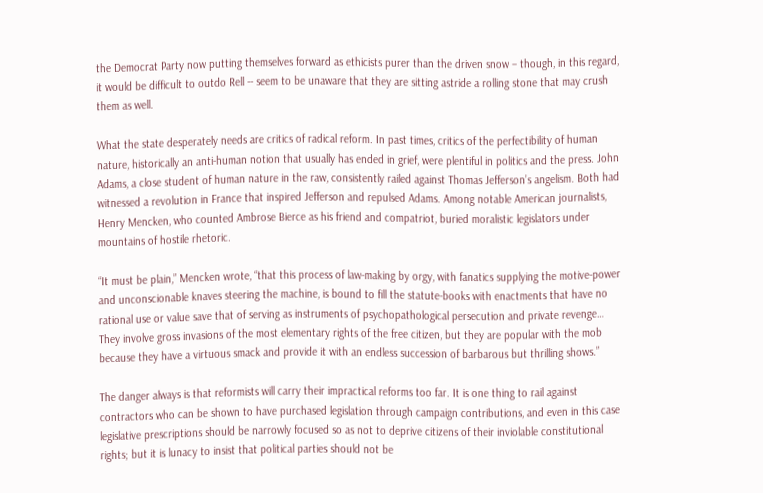the Democrat Party now putting themselves forward as ethicists purer than the driven snow – though, in this regard, it would be difficult to outdo Rell -- seem to be unaware that they are sitting astride a rolling stone that may crush them as well.

What the state desperately needs are critics of radical reform. In past times, critics of the perfectibility of human nature, historically an anti-human notion that usually has ended in grief, were plentiful in politics and the press. John Adams, a close student of human nature in the raw, consistently railed against Thomas Jefferson’s angelism. Both had witnessed a revolution in France that inspired Jefferson and repulsed Adams. Among notable American journalists, Henry Mencken, who counted Ambrose Bierce as his friend and compatriot, buried moralistic legislators under mountains of hostile rhetoric.

“It must be plain,” Mencken wrote, “that this process of law-making by orgy, with fanatics supplying the motive-power and unconscionable knaves steering the machine, is bound to fill the statute-books with enactments that have no rational use or value save that of serving as instruments of psychopathological persecution and private revenge… They involve gross invasions of the most elementary rights of the free citizen, but they are popular with the mob because they have a virtuous smack and provide it with an endless succession of barbarous but thrilling shows.”

The danger always is that reformists will carry their impractical reforms too far. It is one thing to rail against contractors who can be shown to have purchased legislation through campaign contributions, and even in this case legislative prescriptions should be narrowly focused so as not to deprive citizens of their inviolable constitutional rights; but it is lunacy to insist that political parties should not be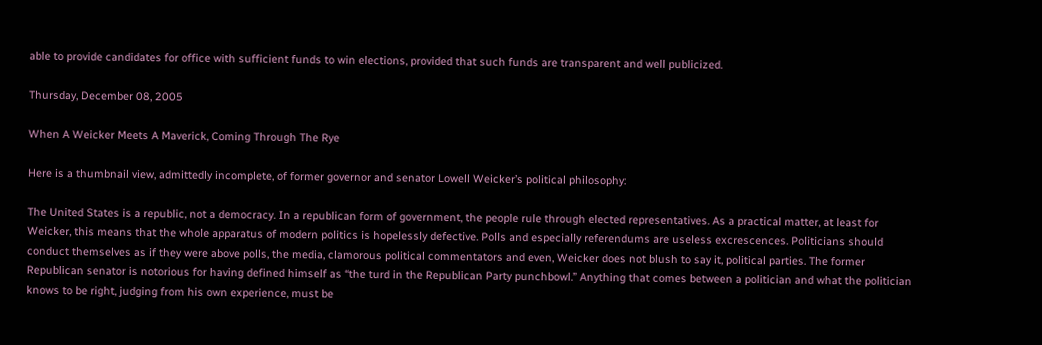able to provide candidates for office with sufficient funds to win elections, provided that such funds are transparent and well publicized.

Thursday, December 08, 2005

When A Weicker Meets A Maverick, Coming Through The Rye

Here is a thumbnail view, admittedly incomplete, of former governor and senator Lowell Weicker’s political philosophy:

The United States is a republic, not a democracy. In a republican form of government, the people rule through elected representatives. As a practical matter, at least for Weicker, this means that the whole apparatus of modern politics is hopelessly defective. Polls and especially referendums are useless excrescences. Politicians should conduct themselves as if they were above polls, the media, clamorous political commentators and even, Weicker does not blush to say it, political parties. The former Republican senator is notorious for having defined himself as “the turd in the Republican Party punchbowl.” Anything that comes between a politician and what the politician knows to be right, judging from his own experience, must be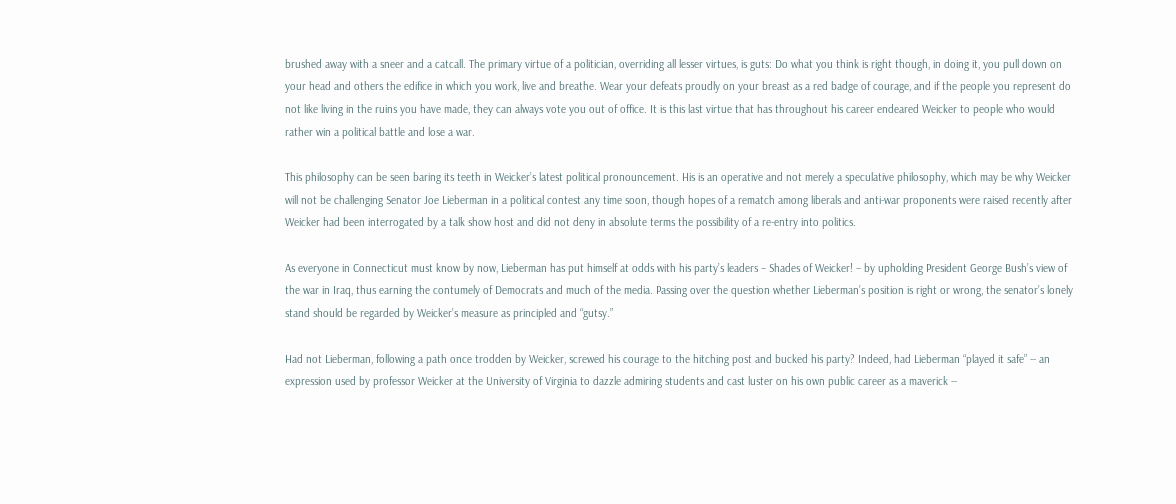brushed away with a sneer and a catcall. The primary virtue of a politician, overriding all lesser virtues, is guts: Do what you think is right though, in doing it, you pull down on your head and others the edifice in which you work, live and breathe. Wear your defeats proudly on your breast as a red badge of courage, and if the people you represent do not like living in the ruins you have made, they can always vote you out of office. It is this last virtue that has throughout his career endeared Weicker to people who would rather win a political battle and lose a war.

This philosophy can be seen baring its teeth in Weicker’s latest political pronouncement. His is an operative and not merely a speculative philosophy, which may be why Weicker will not be challenging Senator Joe Lieberman in a political contest any time soon, though hopes of a rematch among liberals and anti-war proponents were raised recently after Weicker had been interrogated by a talk show host and did not deny in absolute terms the possibility of a re-entry into politics.

As everyone in Connecticut must know by now, Lieberman has put himself at odds with his party’s leaders – Shades of Weicker! – by upholding President George Bush’s view of the war in Iraq, thus earning the contumely of Democrats and much of the media. Passing over the question whether Lieberman’s position is right or wrong, the senator’s lonely stand should be regarded by Weicker’s measure as principled and “gutsy.”

Had not Lieberman, following a path once trodden by Weicker, screwed his courage to the hitching post and bucked his party? Indeed, had Lieberman “played it safe” -- an expression used by professor Weicker at the University of Virginia to dazzle admiring students and cast luster on his own public career as a maverick --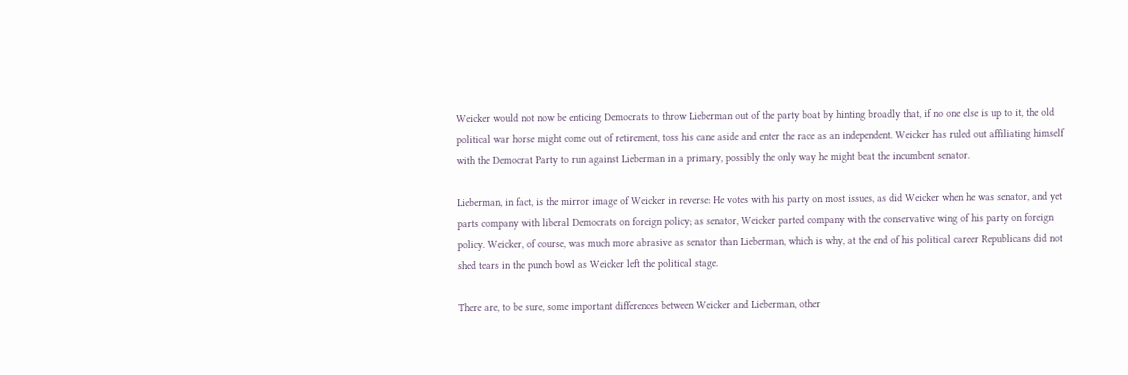Weicker would not now be enticing Democrats to throw Lieberman out of the party boat by hinting broadly that, if no one else is up to it, the old political war horse might come out of retirement, toss his cane aside and enter the race as an independent. Weicker has ruled out affiliating himself with the Democrat Party to run against Lieberman in a primary, possibly the only way he might beat the incumbent senator.

Lieberman, in fact, is the mirror image of Weicker in reverse: He votes with his party on most issues, as did Weicker when he was senator, and yet parts company with liberal Democrats on foreign policy; as senator, Weicker parted company with the conservative wing of his party on foreign policy. Weicker, of course, was much more abrasive as senator than Lieberman, which is why, at the end of his political career Republicans did not shed tears in the punch bowl as Weicker left the political stage.

There are, to be sure, some important differences between Weicker and Lieberman, other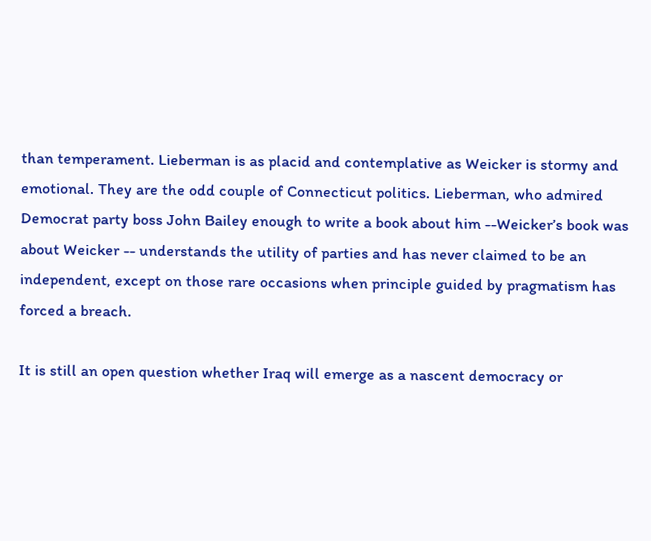than temperament. Lieberman is as placid and contemplative as Weicker is stormy and emotional. They are the odd couple of Connecticut politics. Lieberman, who admired Democrat party boss John Bailey enough to write a book about him --Weicker’s book was about Weicker -- understands the utility of parties and has never claimed to be an independent, except on those rare occasions when principle guided by pragmatism has forced a breach.

It is still an open question whether Iraq will emerge as a nascent democracy or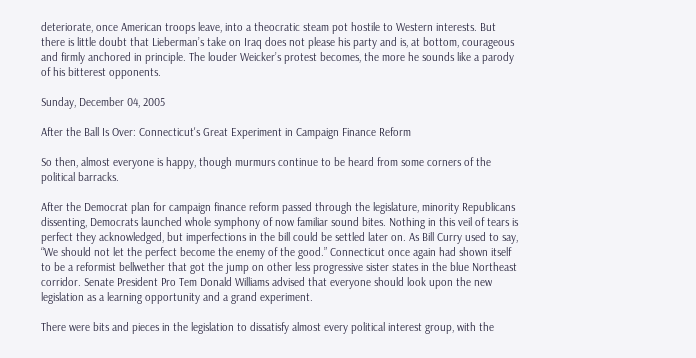deteriorate, once American troops leave, into a theocratic steam pot hostile to Western interests. But there is little doubt that Lieberman’s take on Iraq does not please his party and is, at bottom, courageous and firmly anchored in principle. The louder Weicker’s protest becomes, the more he sounds like a parody of his bitterest opponents.

Sunday, December 04, 2005

After the Ball Is Over: Connecticut's Great Experiment in Campaign Finance Reform

So then, almost everyone is happy, though murmurs continue to be heard from some corners of the political barracks.

After the Democrat plan for campaign finance reform passed through the legislature, minority Republicans dissenting, Democrats launched whole symphony of now familiar sound bites. Nothing in this veil of tears is perfect they acknowledged, but imperfections in the bill could be settled later on. As Bill Curry used to say, “We should not let the perfect become the enemy of the good.” Connecticut once again had shown itself to be a reformist bellwether that got the jump on other less progressive sister states in the blue Northeast corridor. Senate President Pro Tem Donald Williams advised that everyone should look upon the new legislation as a learning opportunity and a grand experiment.

There were bits and pieces in the legislation to dissatisfy almost every political interest group, with the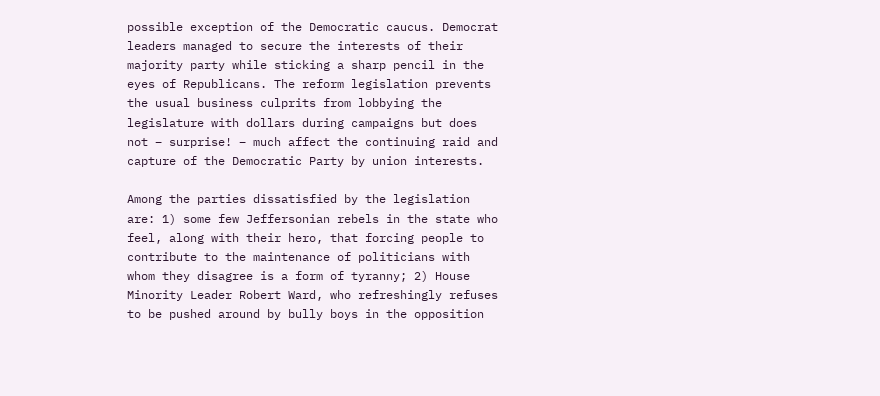possible exception of the Democratic caucus. Democrat leaders managed to secure the interests of their majority party while sticking a sharp pencil in the eyes of Republicans. The reform legislation prevents the usual business culprits from lobbying the legislature with dollars during campaigns but does not – surprise! – much affect the continuing raid and capture of the Democratic Party by union interests.

Among the parties dissatisfied by the legislation are: 1) some few Jeffersonian rebels in the state who feel, along with their hero, that forcing people to contribute to the maintenance of politicians with whom they disagree is a form of tyranny; 2) House Minority Leader Robert Ward, who refreshingly refuses to be pushed around by bully boys in the opposition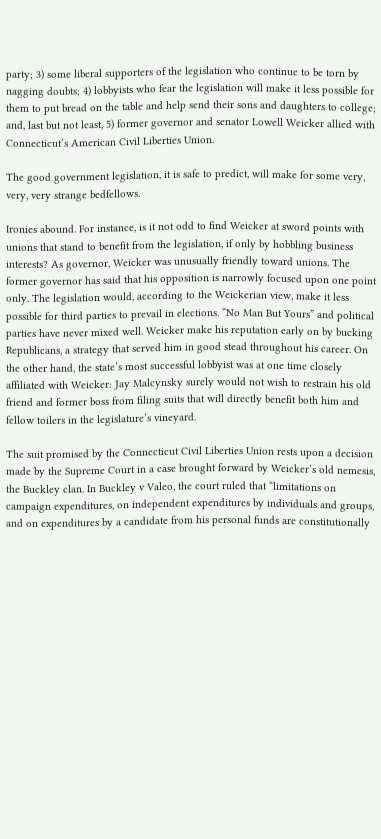party; 3) some liberal supporters of the legislation who continue to be torn by nagging doubts; 4) lobbyists who fear the legislation will make it less possible for them to put bread on the table and help send their sons and daughters to college; and, last but not least, 5) former governor and senator Lowell Weicker allied with Connecticut’s American Civil Liberties Union.

The good government legislation, it is safe to predict, will make for some very, very, very strange bedfellows.

Ironies abound. For instance, is it not odd to find Weicker at sword points with unions that stand to benefit from the legislation, if only by hobbling business interests? As governor, Weicker was unusually friendly toward unions. The former governor has said that his opposition is narrowly focused upon one point only. The legislation would, according to the Weickerian view, make it less possible for third parties to prevail in elections. “No Man But Yours” and political parties have never mixed well. Weicker make his reputation early on by bucking Republicans, a strategy that served him in good stead throughout his career. On the other hand, the state’s most successful lobbyist was at one time closely affiliated with Weicker: Jay Malcynsky surely would not wish to restrain his old friend and former boss from filing suits that will directly benefit both him and fellow toilers in the legislature’s vineyard.

The suit promised by the Connecticut Civil Liberties Union rests upon a decision made by the Supreme Court in a case brought forward by Weicker’s old nemesis, the Buckley clan. In Buckley v Valeo, the court ruled that “limitations on campaign expenditures, on independent expenditures by individuals and groups, and on expenditures by a candidate from his personal funds are constitutionally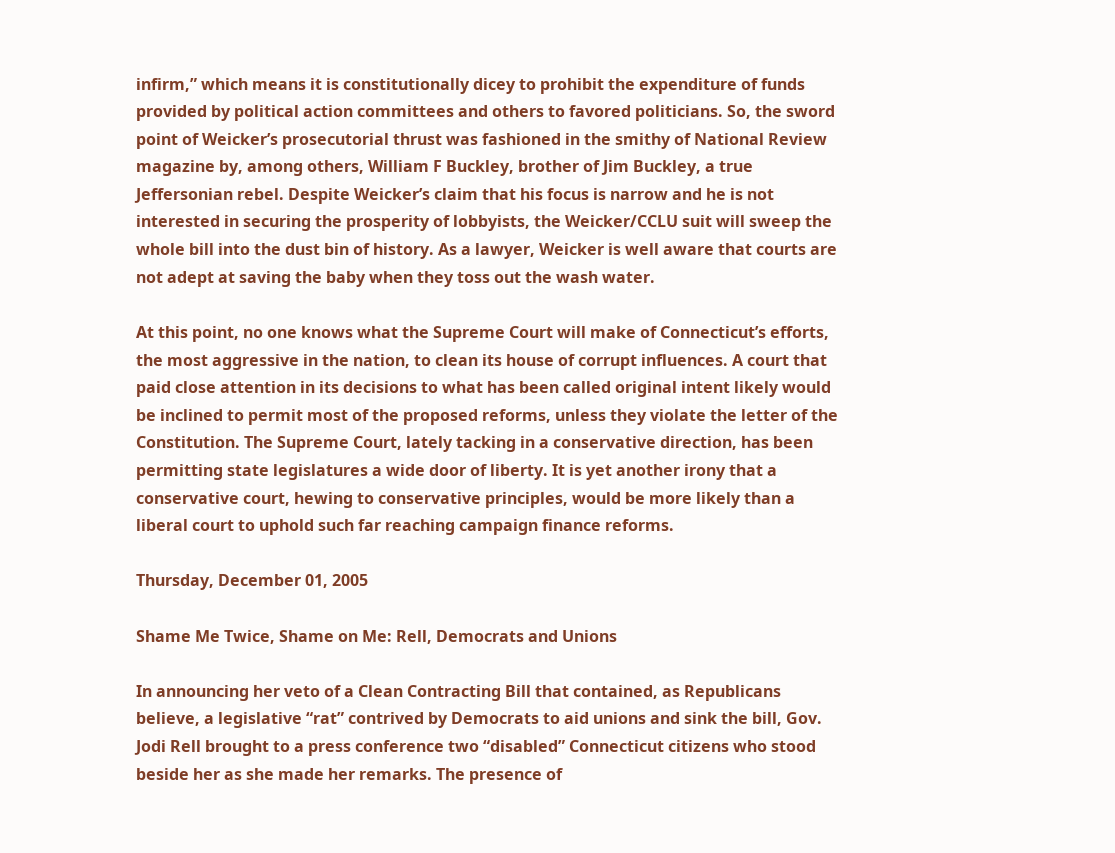infirm,” which means it is constitutionally dicey to prohibit the expenditure of funds provided by political action committees and others to favored politicians. So, the sword point of Weicker’s prosecutorial thrust was fashioned in the smithy of National Review magazine by, among others, William F Buckley, brother of Jim Buckley, a true Jeffersonian rebel. Despite Weicker’s claim that his focus is narrow and he is not interested in securing the prosperity of lobbyists, the Weicker/CCLU suit will sweep the whole bill into the dust bin of history. As a lawyer, Weicker is well aware that courts are not adept at saving the baby when they toss out the wash water.

At this point, no one knows what the Supreme Court will make of Connecticut’s efforts, the most aggressive in the nation, to clean its house of corrupt influences. A court that paid close attention in its decisions to what has been called original intent likely would be inclined to permit most of the proposed reforms, unless they violate the letter of the Constitution. The Supreme Court, lately tacking in a conservative direction, has been permitting state legislatures a wide door of liberty. It is yet another irony that a conservative court, hewing to conservative principles, would be more likely than a liberal court to uphold such far reaching campaign finance reforms.

Thursday, December 01, 2005

Shame Me Twice, Shame on Me: Rell, Democrats and Unions

In announcing her veto of a Clean Contracting Bill that contained, as Republicans believe, a legislative “rat” contrived by Democrats to aid unions and sink the bill, Gov. Jodi Rell brought to a press conference two “disabled” Connecticut citizens who stood beside her as she made her remarks. The presence of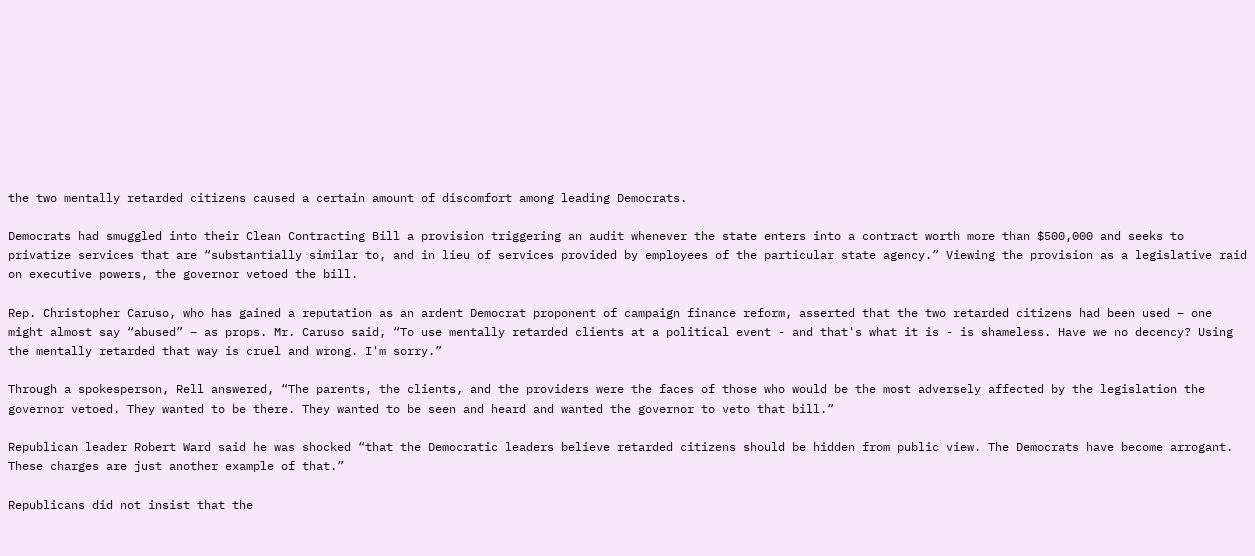the two mentally retarded citizens caused a certain amount of discomfort among leading Democrats.

Democrats had smuggled into their Clean Contracting Bill a provision triggering an audit whenever the state enters into a contract worth more than $500,000 and seeks to privatize services that are “substantially similar to, and in lieu of services provided by employees of the particular state agency.” Viewing the provision as a legislative raid on executive powers, the governor vetoed the bill.

Rep. Christopher Caruso, who has gained a reputation as an ardent Democrat proponent of campaign finance reform, asserted that the two retarded citizens had been used – one might almost say “abused” – as props. Mr. Caruso said, “To use mentally retarded clients at a political event - and that's what it is - is shameless. Have we no decency? Using the mentally retarded that way is cruel and wrong. I'm sorry.”

Through a spokesperson, Rell answered, “The parents, the clients, and the providers were the faces of those who would be the most adversely affected by the legislation the governor vetoed. They wanted to be there. They wanted to be seen and heard and wanted the governor to veto that bill.”

Republican leader Robert Ward said he was shocked “that the Democratic leaders believe retarded citizens should be hidden from public view. The Democrats have become arrogant. These charges are just another example of that.”

Republicans did not insist that the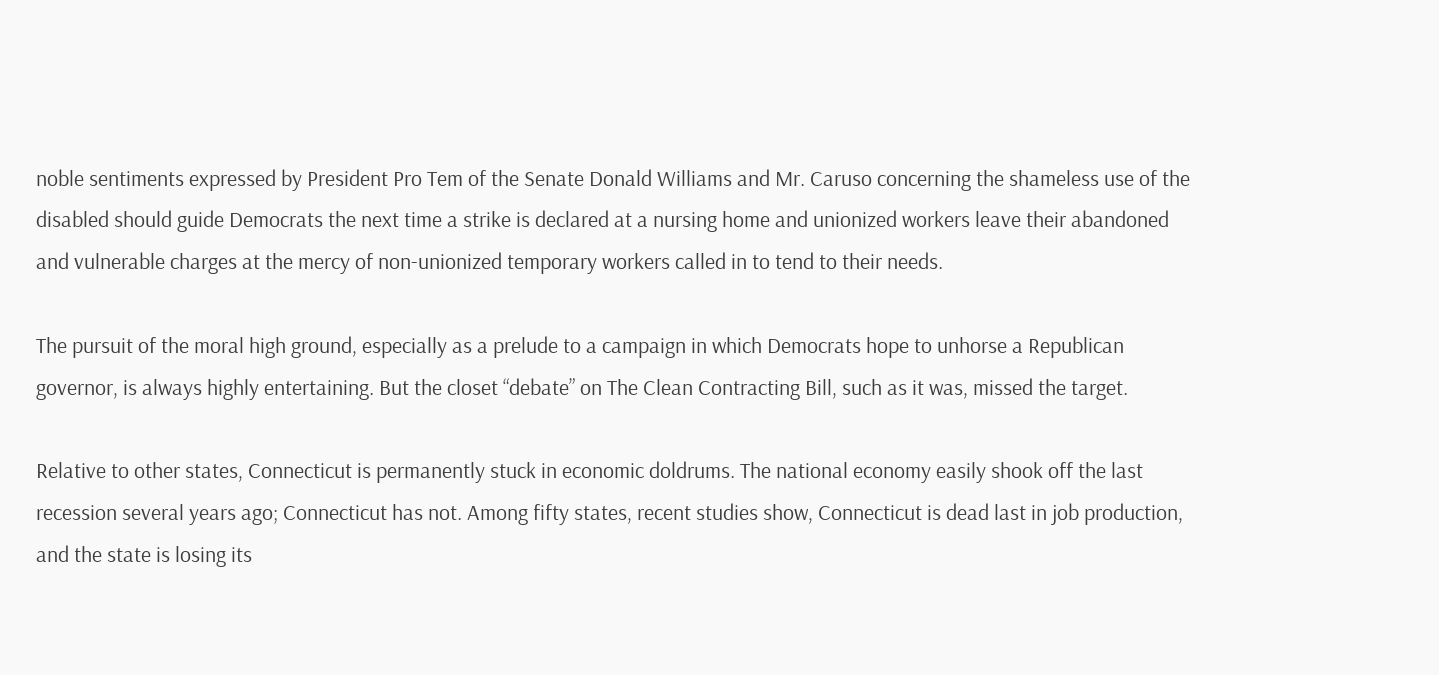noble sentiments expressed by President Pro Tem of the Senate Donald Williams and Mr. Caruso concerning the shameless use of the disabled should guide Democrats the next time a strike is declared at a nursing home and unionized workers leave their abandoned and vulnerable charges at the mercy of non-unionized temporary workers called in to tend to their needs.

The pursuit of the moral high ground, especially as a prelude to a campaign in which Democrats hope to unhorse a Republican governor, is always highly entertaining. But the closet “debate” on The Clean Contracting Bill, such as it was, missed the target.

Relative to other states, Connecticut is permanently stuck in economic doldrums. The national economy easily shook off the last recession several years ago; Connecticut has not. Among fifty states, recent studies show, Connecticut is dead last in job production, and the state is losing its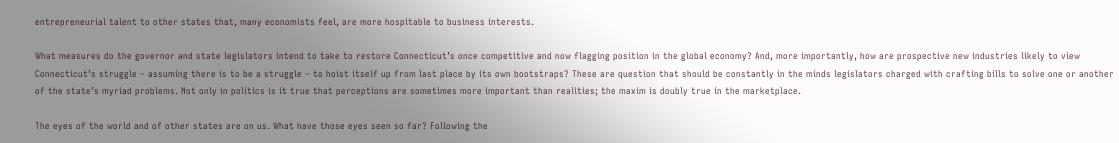entrepreneurial talent to other states that, many economists feel, are more hospitable to business interests.

What measures do the governor and state legislators intend to take to restore Connecticut’s once competitive and now flagging position in the global economy? And, more importantly, how are prospective new industries likely to view Connecticut’s struggle – assuming there is to be a struggle – to hoist itself up from last place by its own bootstraps? These are question that should be constantly in the minds legislators charged with crafting bills to solve one or another of the state’s myriad problems. Not only in politics is it true that perceptions are sometimes more important than realities; the maxim is doubly true in the marketplace.

The eyes of the world and of other states are on us. What have those eyes seen so far? Following the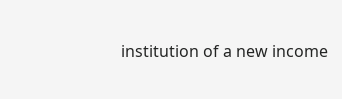institution of a new income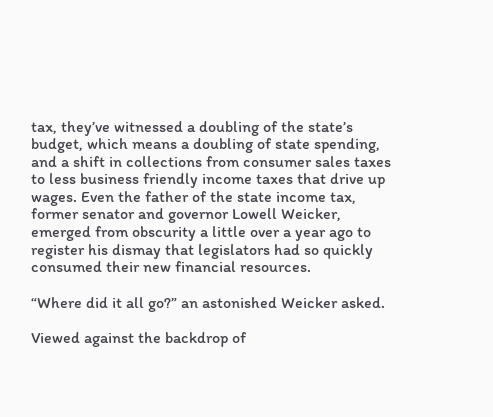tax, they’ve witnessed a doubling of the state’s budget, which means a doubling of state spending, and a shift in collections from consumer sales taxes to less business friendly income taxes that drive up wages. Even the father of the state income tax, former senator and governor Lowell Weicker, emerged from obscurity a little over a year ago to register his dismay that legislators had so quickly consumed their new financial resources.

“Where did it all go?” an astonished Weicker asked.

Viewed against the backdrop of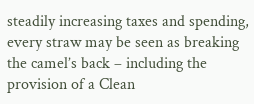steadily increasing taxes and spending, every straw may be seen as breaking the camel’s back – including the provision of a Clean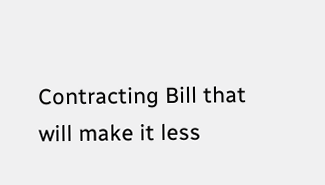Contracting Bill that will make it less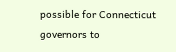possible for Connecticut governors to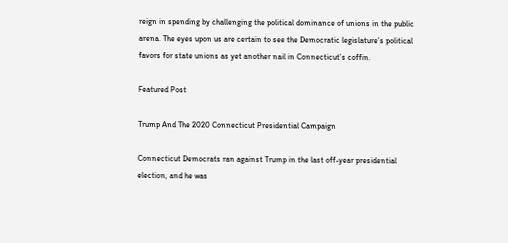reign in spending by challenging the political dominance of unions in the public arena. The eyes upon us are certain to see the Democratic legislature’s political favors for state unions as yet another nail in Connecticut’s coffin.

Featured Post

Trump And The 2020 Connecticut Presidential Campaign

Connecticut Democrats ran against Trump in the last off-year presidential election, and he was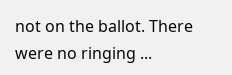not on the ballot. There were no ringing ...